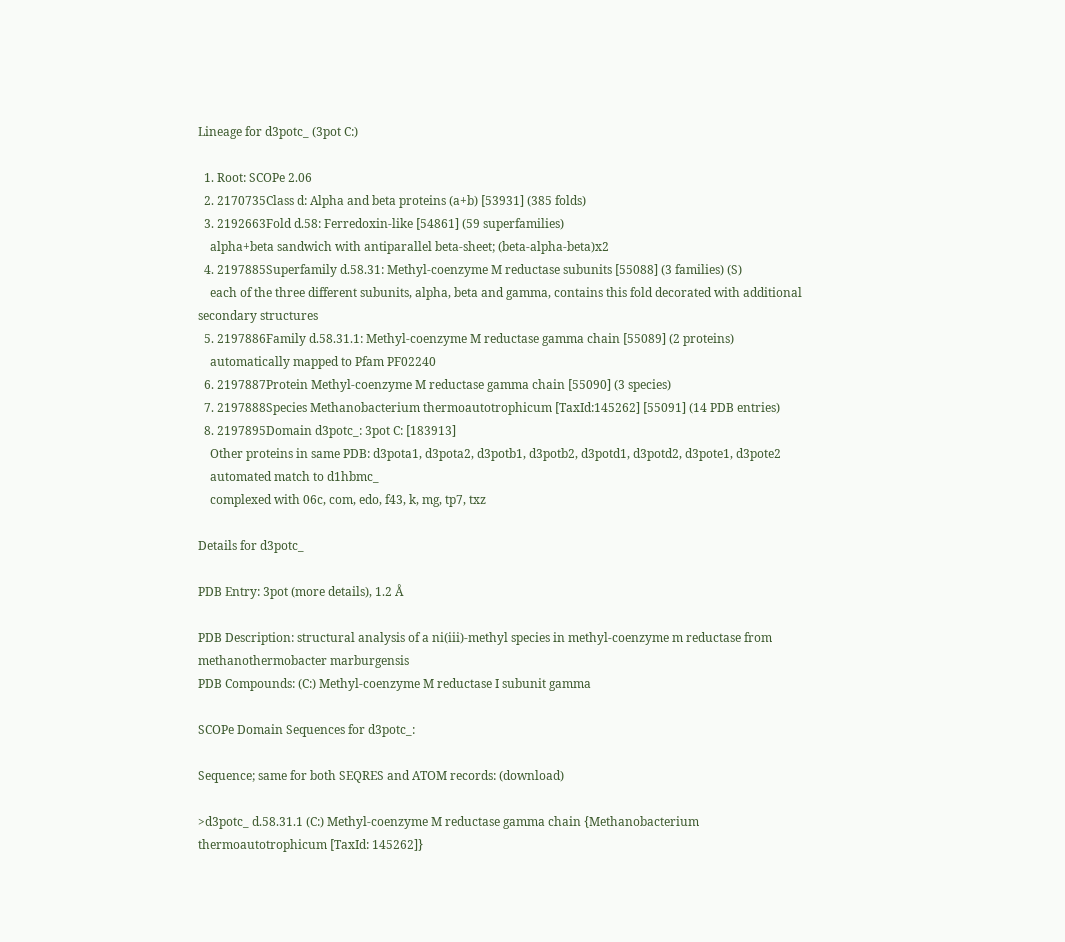Lineage for d3potc_ (3pot C:)

  1. Root: SCOPe 2.06
  2. 2170735Class d: Alpha and beta proteins (a+b) [53931] (385 folds)
  3. 2192663Fold d.58: Ferredoxin-like [54861] (59 superfamilies)
    alpha+beta sandwich with antiparallel beta-sheet; (beta-alpha-beta)x2
  4. 2197885Superfamily d.58.31: Methyl-coenzyme M reductase subunits [55088] (3 families) (S)
    each of the three different subunits, alpha, beta and gamma, contains this fold decorated with additional secondary structures
  5. 2197886Family d.58.31.1: Methyl-coenzyme M reductase gamma chain [55089] (2 proteins)
    automatically mapped to Pfam PF02240
  6. 2197887Protein Methyl-coenzyme M reductase gamma chain [55090] (3 species)
  7. 2197888Species Methanobacterium thermoautotrophicum [TaxId:145262] [55091] (14 PDB entries)
  8. 2197895Domain d3potc_: 3pot C: [183913]
    Other proteins in same PDB: d3pota1, d3pota2, d3potb1, d3potb2, d3potd1, d3potd2, d3pote1, d3pote2
    automated match to d1hbmc_
    complexed with 06c, com, edo, f43, k, mg, tp7, txz

Details for d3potc_

PDB Entry: 3pot (more details), 1.2 Å

PDB Description: structural analysis of a ni(iii)-methyl species in methyl-coenzyme m reductase from methanothermobacter marburgensis
PDB Compounds: (C:) Methyl-coenzyme M reductase I subunit gamma

SCOPe Domain Sequences for d3potc_:

Sequence; same for both SEQRES and ATOM records: (download)

>d3potc_ d.58.31.1 (C:) Methyl-coenzyme M reductase gamma chain {Methanobacterium thermoautotrophicum [TaxId: 145262]}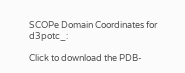SCOPe Domain Coordinates for d3potc_:

Click to download the PDB-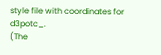style file with coordinates for d3potc_.
(The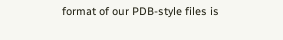format of our PDB-style files is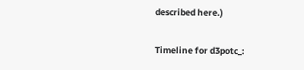described here.)

Timeline for d3potc_: